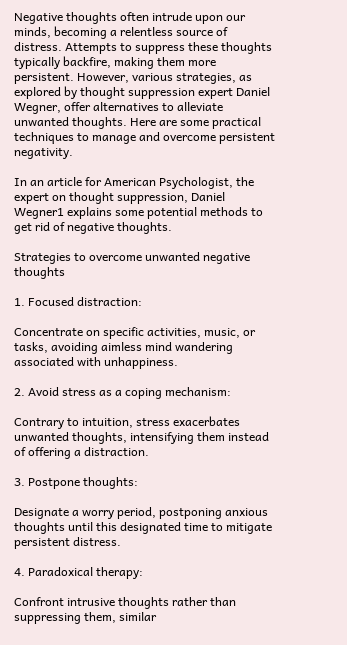Negative thoughts often intrude upon our minds, becoming a relentless source of distress. Attempts to suppress these thoughts typically backfire, making them more persistent. However, various strategies, as explored by thought suppression expert Daniel Wegner, offer alternatives to alleviate unwanted thoughts. Here are some practical techniques to manage and overcome persistent negativity.

In an article for American Psychologist, the expert on thought suppression, Daniel Wegner1 explains some potential methods to get rid of negative thoughts.

Strategies to overcome unwanted negative thoughts

1. Focused distraction:

Concentrate on specific activities, music, or tasks, avoiding aimless mind wandering associated with unhappiness.

2. Avoid stress as a coping mechanism:

Contrary to intuition, stress exacerbates unwanted thoughts, intensifying them instead of offering a distraction.

3. Postpone thoughts:

Designate a worry period, postponing anxious thoughts until this designated time to mitigate persistent distress.

4. Paradoxical therapy:

Confront intrusive thoughts rather than suppressing them, similar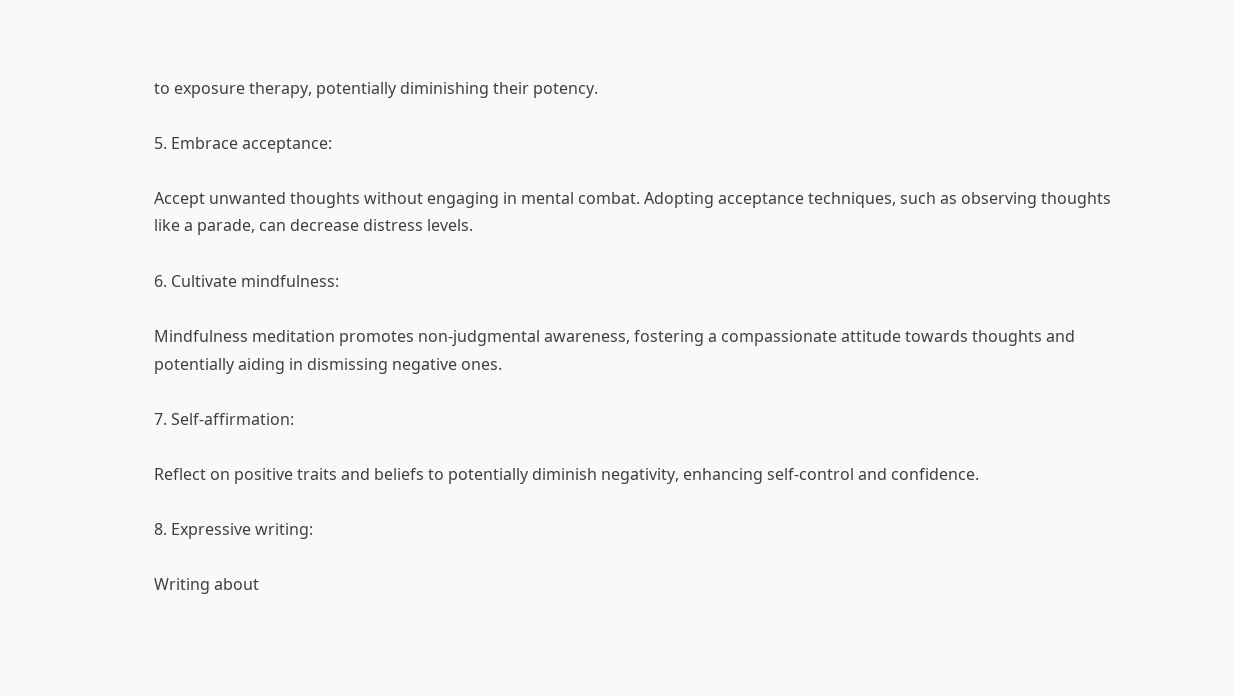to exposure therapy, potentially diminishing their potency.

5. Embrace acceptance:

Accept unwanted thoughts without engaging in mental combat. Adopting acceptance techniques, such as observing thoughts like a parade, can decrease distress levels.

6. Cultivate mindfulness:

Mindfulness meditation promotes non-judgmental awareness, fostering a compassionate attitude towards thoughts and potentially aiding in dismissing negative ones.

7. Self-affirmation:

Reflect on positive traits and beliefs to potentially diminish negativity, enhancing self-control and confidence.

8. Expressive writing:

Writing about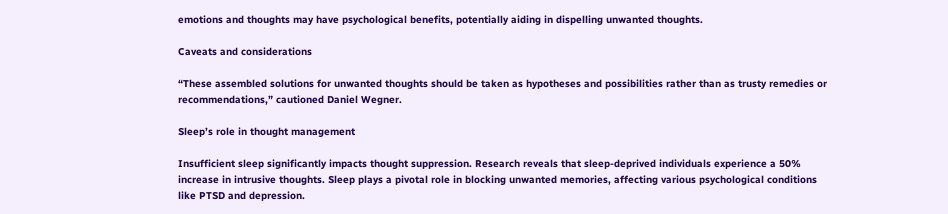emotions and thoughts may have psychological benefits, potentially aiding in dispelling unwanted thoughts.

Caveats and considerations

“These assembled solutions for unwanted thoughts should be taken as hypotheses and possibilities rather than as trusty remedies or recommendations,” cautioned Daniel Wegner.

Sleep’s role in thought management

Insufficient sleep significantly impacts thought suppression. Research reveals that sleep-deprived individuals experience a 50% increase in intrusive thoughts. Sleep plays a pivotal role in blocking unwanted memories, affecting various psychological conditions like PTSD and depression.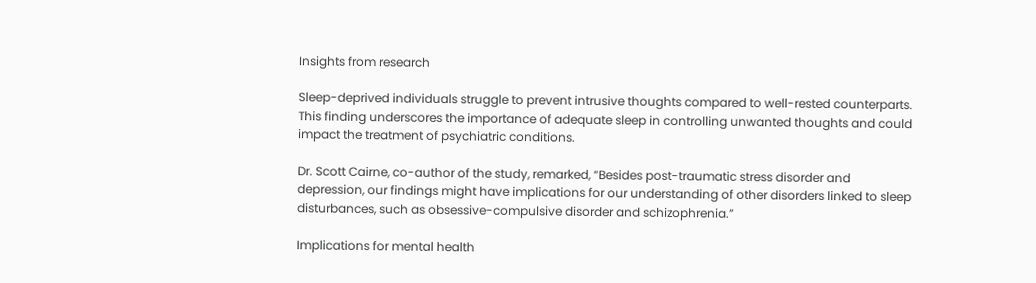Insights from research

Sleep-deprived individuals struggle to prevent intrusive thoughts compared to well-rested counterparts. This finding underscores the importance of adequate sleep in controlling unwanted thoughts and could impact the treatment of psychiatric conditions.

Dr. Scott Cairne, co-author of the study, remarked, “Besides post-traumatic stress disorder and depression, our findings might have implications for our understanding of other disorders linked to sleep disturbances, such as obsessive-compulsive disorder and schizophrenia.”

Implications for mental health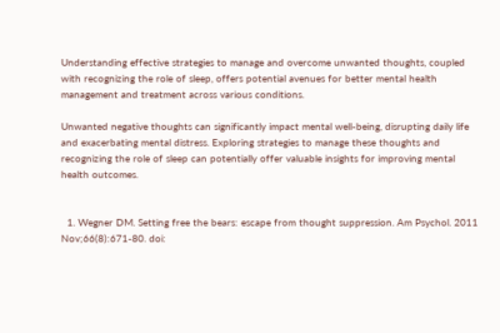Understanding effective strategies to manage and overcome unwanted thoughts, coupled with recognizing the role of sleep, offers potential avenues for better mental health management and treatment across various conditions.

Unwanted negative thoughts can significantly impact mental well-being, disrupting daily life and exacerbating mental distress. Exploring strategies to manage these thoughts and recognizing the role of sleep can potentially offer valuable insights for improving mental health outcomes.


  1. Wegner DM. Setting free the bears: escape from thought suppression. Am Psychol. 2011 Nov;66(8):671-80. doi: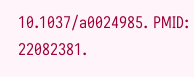10.1037/a0024985. PMID: 22082381.